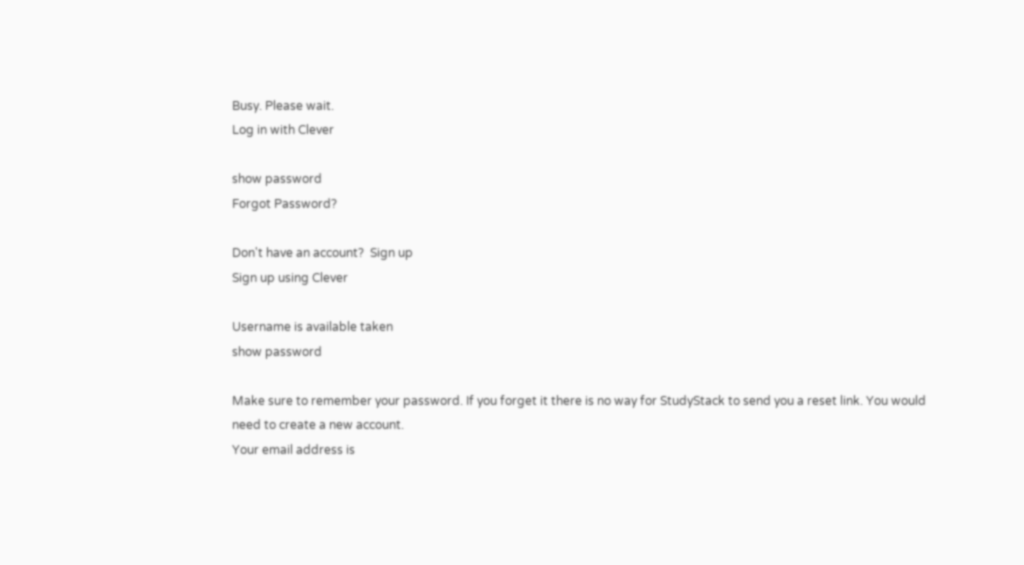Busy. Please wait.
Log in with Clever

show password
Forgot Password?

Don't have an account?  Sign up
Sign up using Clever

Username is available taken
show password

Make sure to remember your password. If you forget it there is no way for StudyStack to send you a reset link. You would need to create a new account.
Your email address is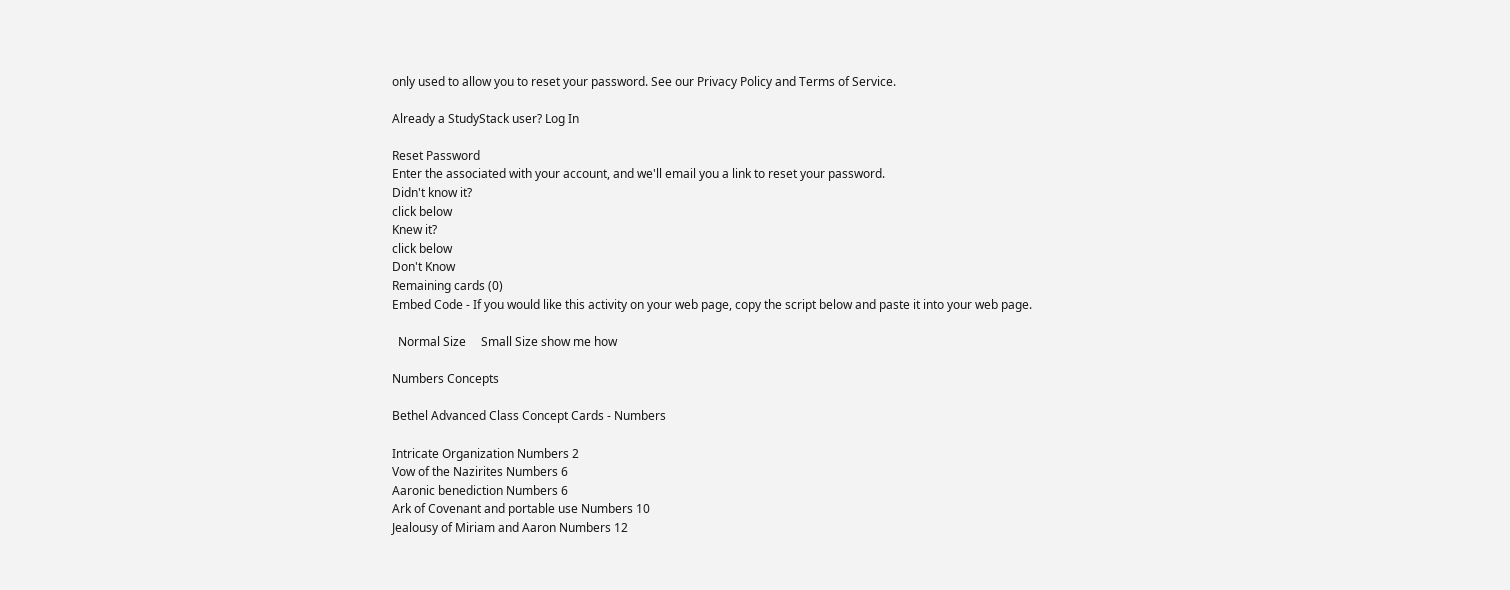only used to allow you to reset your password. See our Privacy Policy and Terms of Service.

Already a StudyStack user? Log In

Reset Password
Enter the associated with your account, and we'll email you a link to reset your password.
Didn't know it?
click below
Knew it?
click below
Don't Know
Remaining cards (0)
Embed Code - If you would like this activity on your web page, copy the script below and paste it into your web page.

  Normal Size     Small Size show me how

Numbers Concepts

Bethel Advanced Class Concept Cards - Numbers

Intricate Organization Numbers 2
Vow of the Nazirites Numbers 6
Aaronic benediction Numbers 6
Ark of Covenant and portable use Numbers 10
Jealousy of Miriam and Aaron Numbers 12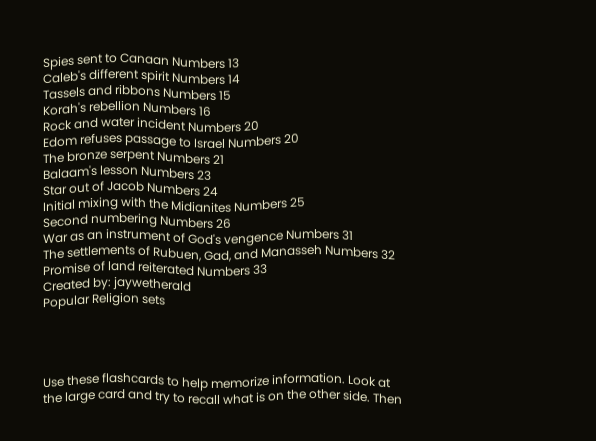Spies sent to Canaan Numbers 13
Caleb's different spirit Numbers 14
Tassels and ribbons Numbers 15
Korah's rebellion Numbers 16
Rock and water incident Numbers 20
Edom refuses passage to Israel Numbers 20
The bronze serpent Numbers 21
Balaam's lesson Numbers 23
Star out of Jacob Numbers 24
Initial mixing with the Midianites Numbers 25
Second numbering Numbers 26
War as an instrument of God's vengence Numbers 31
The settlements of Rubuen, Gad, and Manasseh Numbers 32
Promise of land reiterated Numbers 33
Created by: jaywetherald
Popular Religion sets




Use these flashcards to help memorize information. Look at the large card and try to recall what is on the other side. Then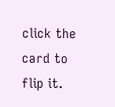click the card to flip it.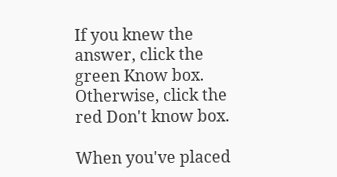If you knew the answer, click the green Know box. Otherwise, click the red Don't know box.

When you've placed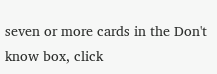seven or more cards in the Don't know box, click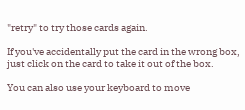"retry" to try those cards again.

If you've accidentally put the card in the wrong box, just click on the card to take it out of the box.

You can also use your keyboard to move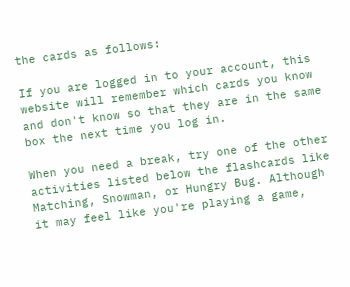the cards as follows:

If you are logged in to your account, this website will remember which cards you know and don't know so that they are in the same box the next time you log in.

When you need a break, try one of the other activities listed below the flashcards like Matching, Snowman, or Hungry Bug. Although it may feel like you're playing a game,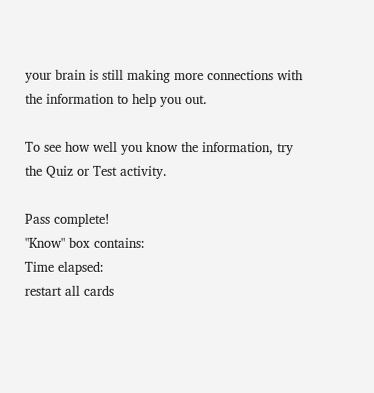your brain is still making more connections with the information to help you out.

To see how well you know the information, try the Quiz or Test activity.

Pass complete!
"Know" box contains:
Time elapsed:
restart all cards